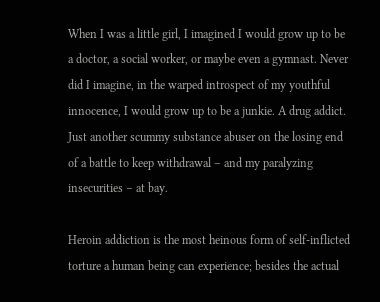When I was a little girl, I imagined I would grow up to be a doctor, a social worker, or maybe even a gymnast. Never did I imagine, in the warped introspect of my youthful innocence, I would grow up to be a junkie. A drug addict. Just another scummy substance abuser on the losing end of a battle to keep withdrawal – and my paralyzing insecurities – at bay.

Heroin addiction is the most heinous form of self-inflicted torture a human being can experience; besides the actual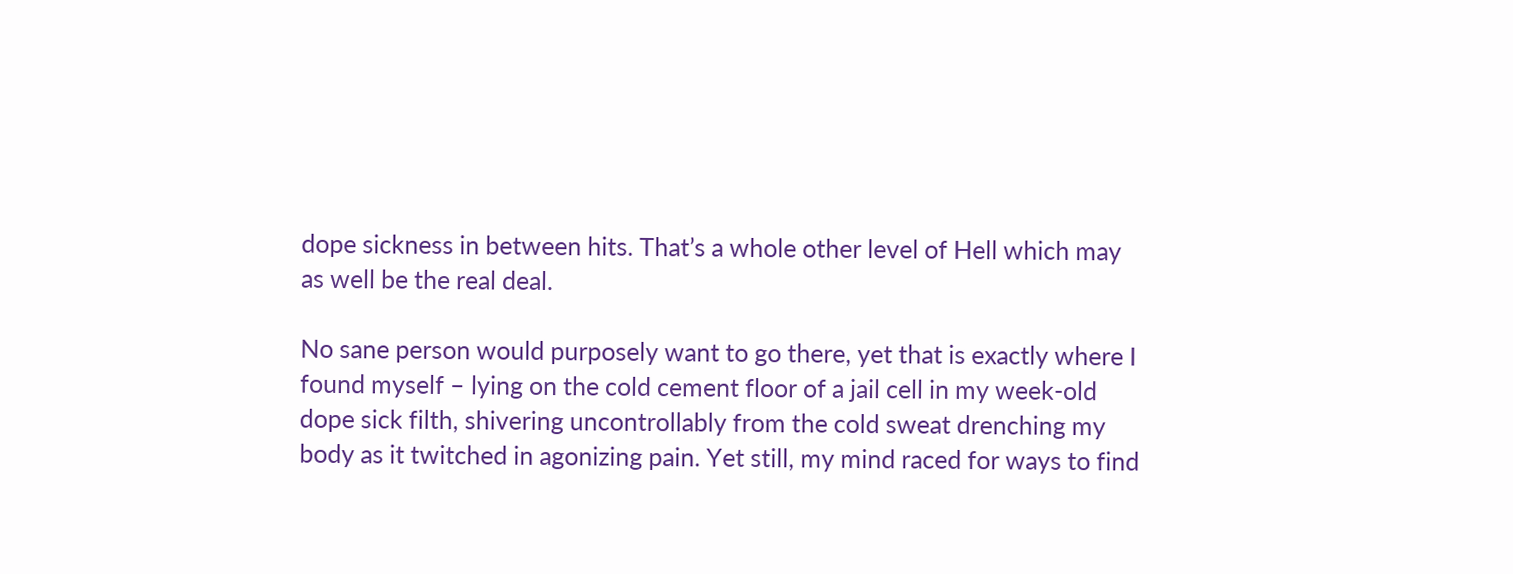dope sickness in between hits. That’s a whole other level of Hell which may as well be the real deal.

No sane person would purposely want to go there, yet that is exactly where I found myself – lying on the cold cement floor of a jail cell in my week-old dope sick filth, shivering uncontrollably from the cold sweat drenching my body as it twitched in agonizing pain. Yet still, my mind raced for ways to find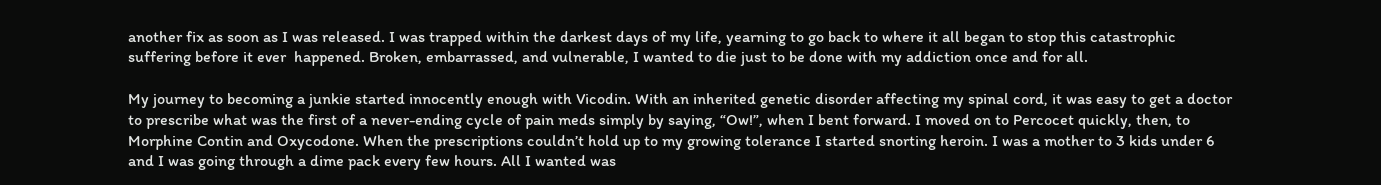another fix as soon as I was released. I was trapped within the darkest days of my life, yearning to go back to where it all began to stop this catastrophic suffering before it ever  happened. Broken, embarrassed, and vulnerable, I wanted to die just to be done with my addiction once and for all.

My journey to becoming a junkie started innocently enough with Vicodin. With an inherited genetic disorder affecting my spinal cord, it was easy to get a doctor to prescribe what was the first of a never-ending cycle of pain meds simply by saying, “Ow!”, when I bent forward. I moved on to Percocet quickly, then, to Morphine Contin and Oxycodone. When the prescriptions couldn’t hold up to my growing tolerance I started snorting heroin. I was a mother to 3 kids under 6 and I was going through a dime pack every few hours. All I wanted was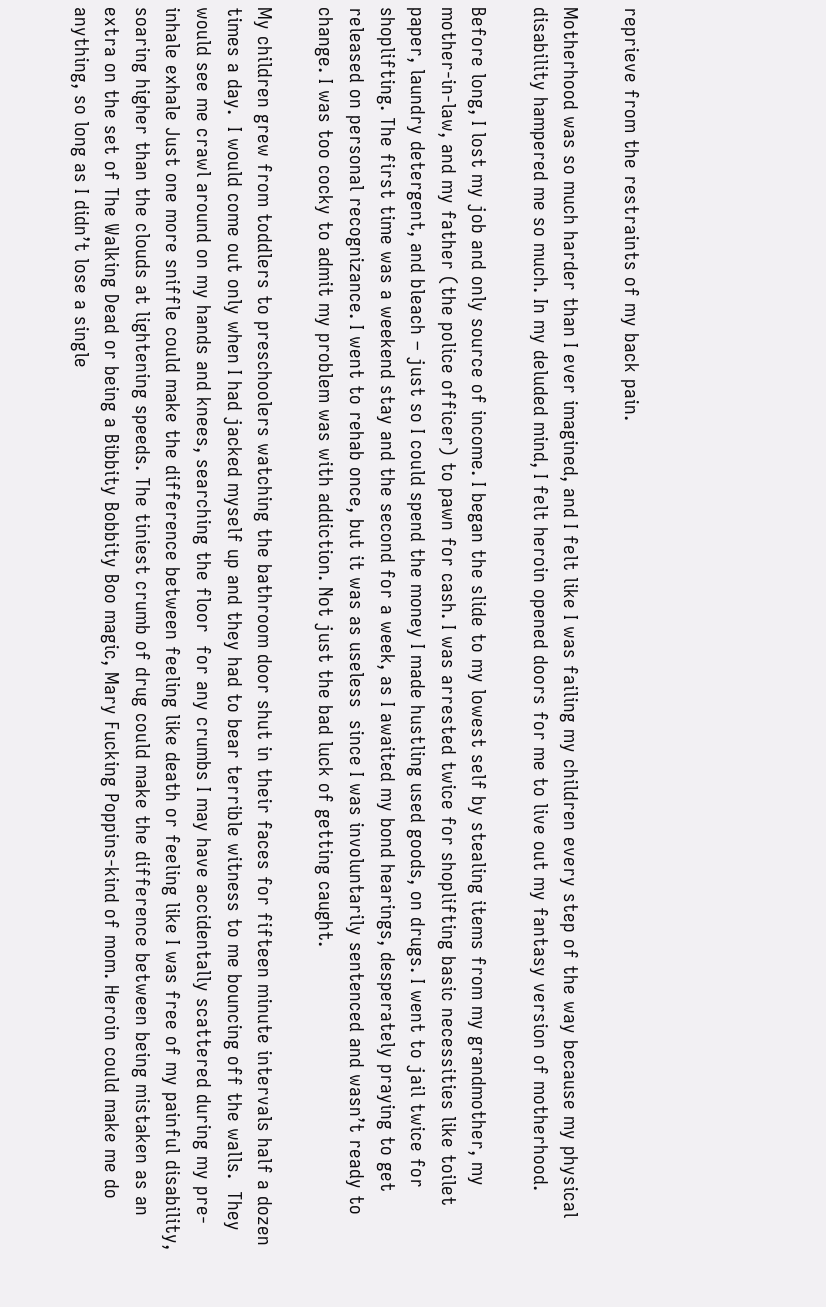reprieve from the restraints of my back pain.

Motherhood was so much harder than I ever imagined, and I felt like I was failing my children every step of the way because my physical disability hampered me so much. In my deluded mind, I felt heroin opened doors for me to live out my fantasy version of motherhood.

Before long, I lost my job and only source of income. I began the slide to my lowest self by stealing items from my grandmother, my mother-in-law, and my father (the police officer) to pawn for cash. I was arrested twice for shoplifting basic necessities like toilet paper, laundry detergent, and bleach – just so I could spend the money I made hustling used goods, on drugs. I went to jail twice for shoplifting. The first time was a weekend stay and the second for a week, as I awaited my bond hearings, desperately praying to get released on personal recognizance. I went to rehab once, but it was as useless  since I was involuntarily sentenced and wasn’t ready to change. I was too cocky to admit my problem was with addiction. Not just the bad luck of getting caught.

My children grew from toddlers to preschoolers watching the bathroom door shut in their faces for fifteen minute intervals half a dozen times a day.  I would come out only when I had jacked myself up and they had to bear terrible witness to me bouncing off the walls.  They would see me crawl around on my hands and knees, searching the floor  for any crumbs I may have accidentally scattered during my pre-inhale exhale Just one more sniffle could make the difference between feeling like death or feeling like I was free of my painful disability, soaring higher than the clouds at lightening speeds. The tiniest crumb of drug could make the difference between being mistaken as an extra on the set of The Walking Dead or being a Bibbity Bobbity Boo magic, Mary Fucking Poppins-kind of mom. Heroin could make me do anything, so long as I didn’t lose a single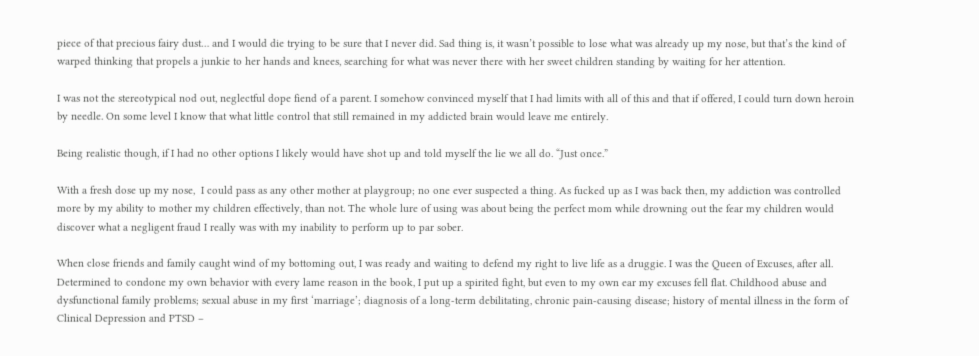piece of that precious fairy dust… and I would die trying to be sure that I never did. Sad thing is, it wasn’t possible to lose what was already up my nose, but that’s the kind of warped thinking that propels a junkie to her hands and knees, searching for what was never there with her sweet children standing by waiting for her attention.

I was not the stereotypical nod out, neglectful dope fiend of a parent. I somehow convinced myself that I had limits with all of this and that if offered, I could turn down heroin by needle. On some level I know that what little control that still remained in my addicted brain would leave me entirely.

Being realistic though, if I had no other options I likely would have shot up and told myself the lie we all do. “Just once.”

With a fresh dose up my nose,  I could pass as any other mother at playgroup; no one ever suspected a thing. As fucked up as I was back then, my addiction was controlled more by my ability to mother my children effectively, than not. The whole lure of using was about being the perfect mom while drowning out the fear my children would discover what a negligent fraud I really was with my inability to perform up to par sober.

When close friends and family caught wind of my bottoming out, I was ready and waiting to defend my right to live life as a druggie. I was the Queen of Excuses, after all. Determined to condone my own behavior with every lame reason in the book, I put up a spirited fight, but even to my own ear my excuses fell flat. Childhood abuse and dysfunctional family problems; sexual abuse in my first ‘marriage’; diagnosis of a long-term debilitating, chronic pain-causing disease; history of mental illness in the form of Clinical Depression and PTSD –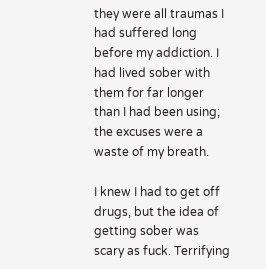they were all traumas I had suffered long before my addiction. I had lived sober with them for far longer than I had been using; the excuses were a waste of my breath.

I knew I had to get off drugs, but the idea of getting sober was scary as fuck. Terrifying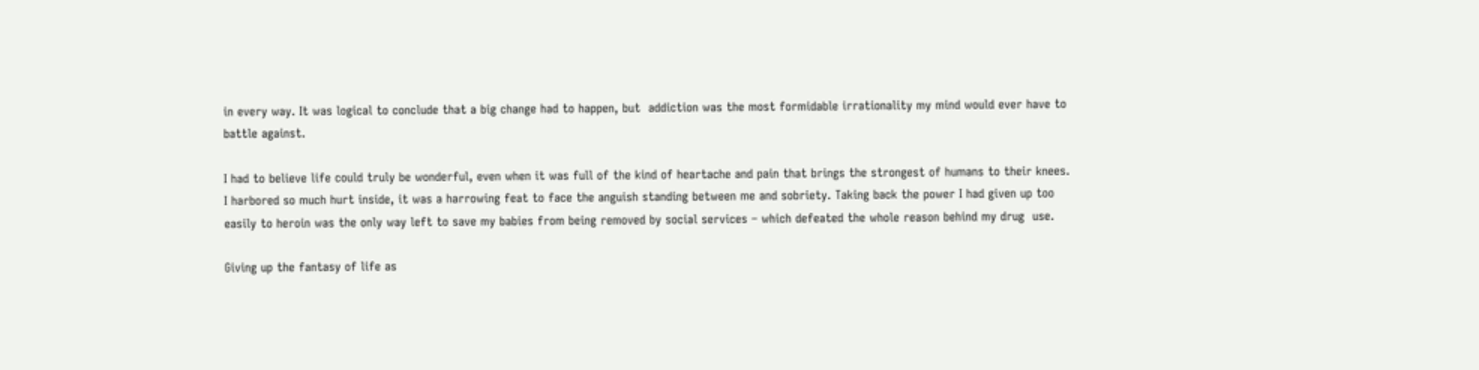in every way. It was logical to conclude that a big change had to happen, but  addiction was the most formidable irrationality my mind would ever have to battle against.

I had to believe life could truly be wonderful, even when it was full of the kind of heartache and pain that brings the strongest of humans to their knees. I harbored so much hurt inside, it was a harrowing feat to face the anguish standing between me and sobriety. Taking back the power I had given up too easily to heroin was the only way left to save my babies from being removed by social services – which defeated the whole reason behind my drug  use.

Giving up the fantasy of life as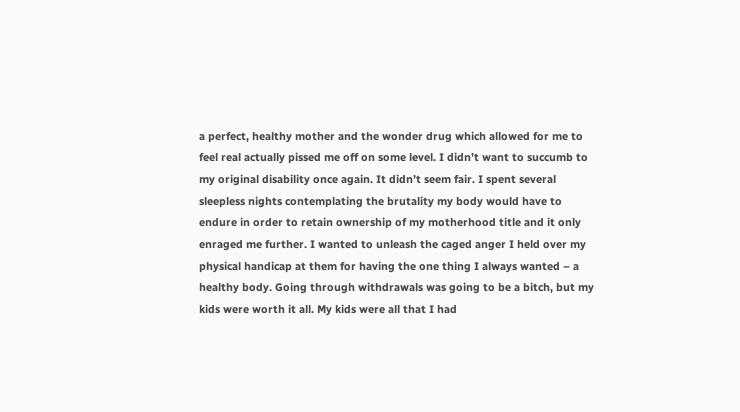a perfect, healthy mother and the wonder drug which allowed for me to feel real actually pissed me off on some level. I didn’t want to succumb to my original disability once again. It didn’t seem fair. I spent several sleepless nights contemplating the brutality my body would have to endure in order to retain ownership of my motherhood title and it only enraged me further. I wanted to unleash the caged anger I held over my physical handicap at them for having the one thing I always wanted – a healthy body. Going through withdrawals was going to be a bitch, but my kids were worth it all. My kids were all that I had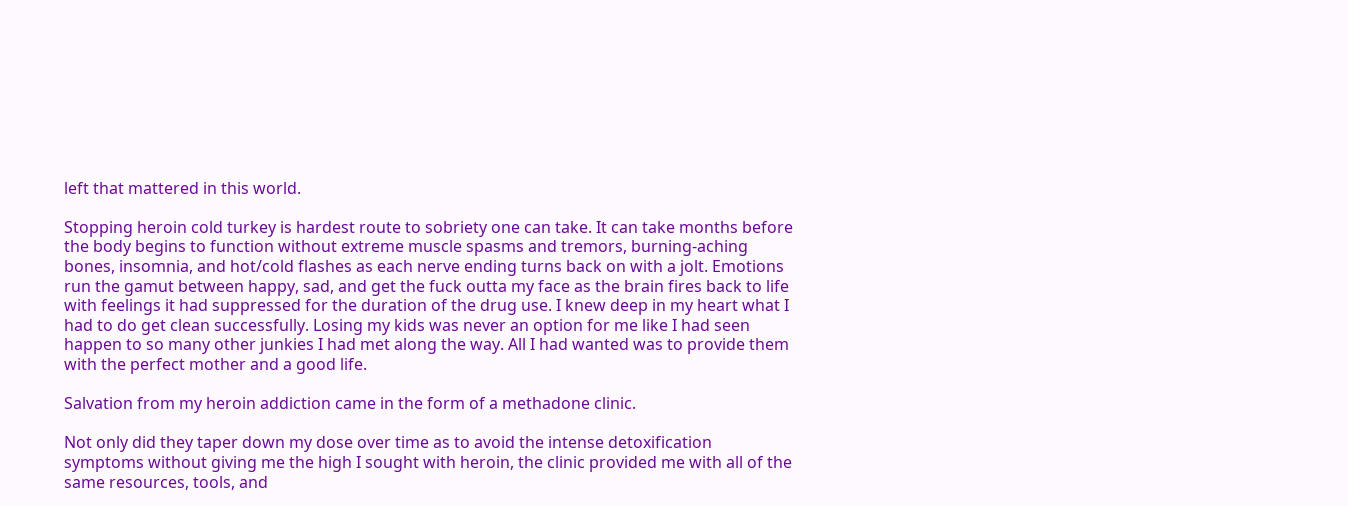left that mattered in this world.

Stopping heroin cold turkey is hardest route to sobriety one can take. It can take months before the body begins to function without extreme muscle spasms and tremors, burning-aching bones, insomnia, and hot/cold flashes as each nerve ending turns back on with a jolt. Emotions run the gamut between happy, sad, and get the fuck outta my face as the brain fires back to life with feelings it had suppressed for the duration of the drug use. I knew deep in my heart what I had to do get clean successfully. Losing my kids was never an option for me like I had seen happen to so many other junkies I had met along the way. All I had wanted was to provide them with the perfect mother and a good life.

Salvation from my heroin addiction came in the form of a methadone clinic.

Not only did they taper down my dose over time as to avoid the intense detoxification symptoms without giving me the high I sought with heroin, the clinic provided me with all of the same resources, tools, and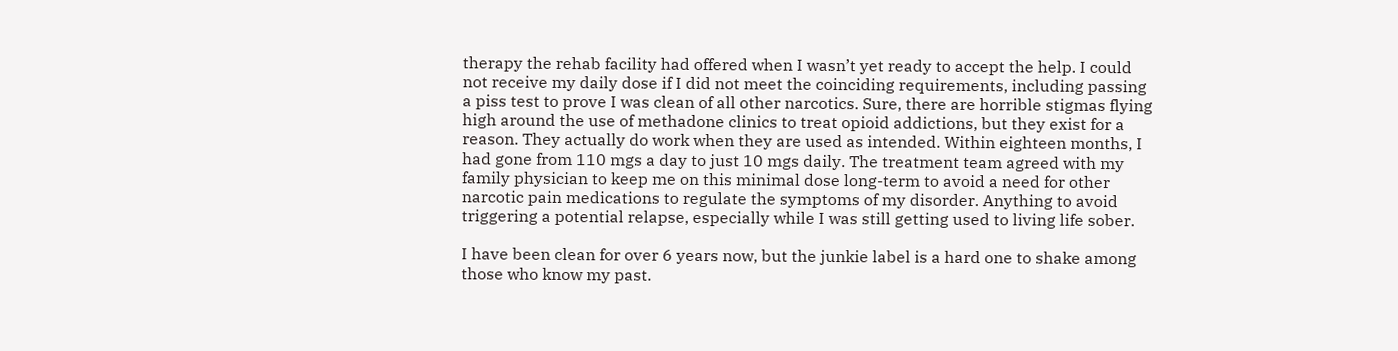therapy the rehab facility had offered when I wasn’t yet ready to accept the help. I could not receive my daily dose if I did not meet the coinciding requirements, including passing a piss test to prove I was clean of all other narcotics. Sure, there are horrible stigmas flying high around the use of methadone clinics to treat opioid addictions, but they exist for a reason. They actually do work when they are used as intended. Within eighteen months, I had gone from 110 mgs a day to just 10 mgs daily. The treatment team agreed with my family physician to keep me on this minimal dose long-term to avoid a need for other narcotic pain medications to regulate the symptoms of my disorder. Anything to avoid triggering a potential relapse, especially while I was still getting used to living life sober.

I have been clean for over 6 years now, but the junkie label is a hard one to shake among those who know my past.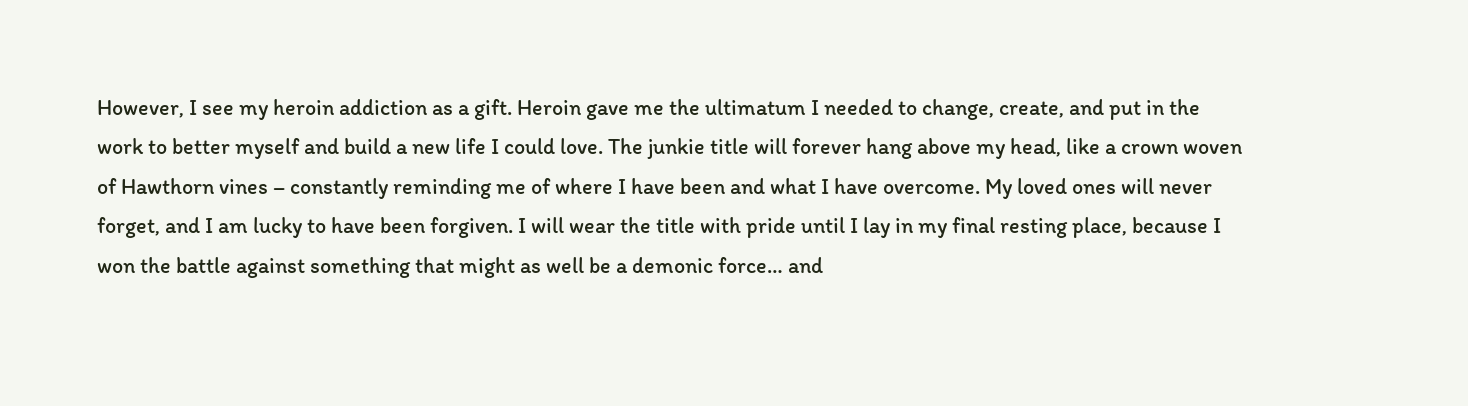However, I see my heroin addiction as a gift. Heroin gave me the ultimatum I needed to change, create, and put in the work to better myself and build a new life I could love. The junkie title will forever hang above my head, like a crown woven of Hawthorn vines – constantly reminding me of where I have been and what I have overcome. My loved ones will never forget, and I am lucky to have been forgiven. I will wear the title with pride until I lay in my final resting place, because I won the battle against something that might as well be a demonic force… and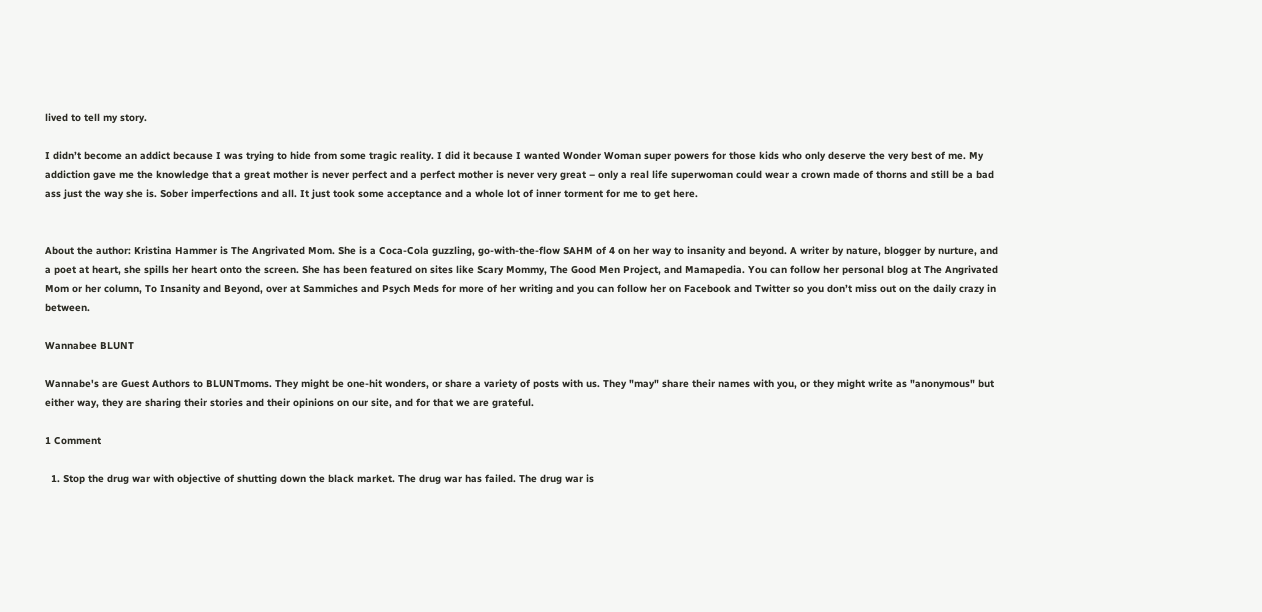lived to tell my story.

I didn’t become an addict because I was trying to hide from some tragic reality. I did it because I wanted Wonder Woman super powers for those kids who only deserve the very best of me. My addiction gave me the knowledge that a great mother is never perfect and a perfect mother is never very great – only a real life superwoman could wear a crown made of thorns and still be a bad ass just the way she is. Sober imperfections and all. It just took some acceptance and a whole lot of inner torment for me to get here.


About the author: Kristina Hammer is The Angrivated Mom. She is a Coca-Cola guzzling, go-with-the-flow SAHM of 4 on her way to insanity and beyond. A writer by nature, blogger by nurture, and a poet at heart, she spills her heart onto the screen. She has been featured on sites like Scary Mommy, The Good Men Project, and Mamapedia. You can follow her personal blog at The Angrivated Mom or her column, To Insanity and Beyond, over at Sammiches and Psych Meds for more of her writing and you can follow her on Facebook and Twitter so you don’t miss out on the daily crazy in between.

Wannabee BLUNT

Wannabe's are Guest Authors to BLUNTmoms. They might be one-hit wonders, or share a variety of posts with us. They "may" share their names with you, or they might write as "anonymous" but either way, they are sharing their stories and their opinions on our site, and for that we are grateful.

1 Comment

  1. Stop the drug war with objective of shutting down the black market. The drug war has failed. The drug war is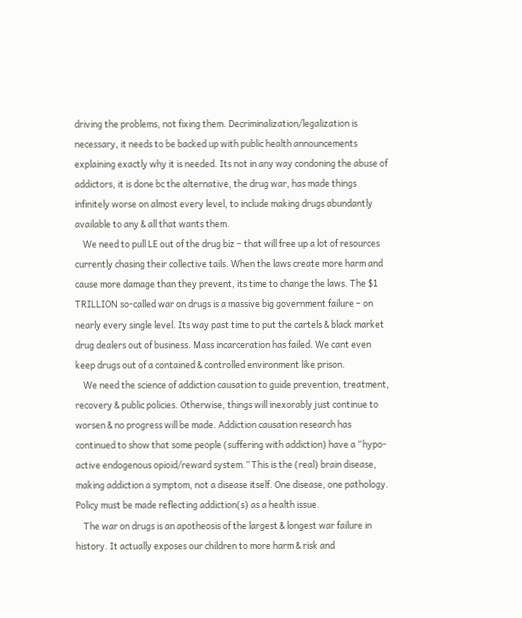driving the problems, not fixing them. Decriminalization/legalization is necessary, it needs to be backed up with public health announcements explaining exactly why it is needed. Its not in any way condoning the abuse of addictors, it is done bc the alternative, the drug war, has made things infinitely worse on almost every level, to include making drugs abundantly available to any & all that wants them.
    We need to pull LE out of the drug biz – that will free up a lot of resources currently chasing their collective tails. When the laws create more harm and cause more damage than they prevent, its time to change the laws. The $1 TRILLION so-called war on drugs is a massive big government failure – on nearly every single level. Its way past time to put the cartels & black market drug dealers out of business. Mass incarceration has failed. We cant even keep drugs out of a contained & controlled environment like prison.
    We need the science of addiction causation to guide prevention, treatment, recovery & public policies. Otherwise, things will inexorably just continue to worsen & no progress will be made. Addiction causation research has continued to show that some people (suffering with addiction) have a “hypo-active endogenous opioid/reward system.” This is the (real) brain disease, making addiction a symptom, not a disease itself. One disease, one pathology. Policy must be made reflecting addiction(s) as a health issue.
    The war on drugs is an apotheosis of the largest & longest war failure in history. It actually exposes our children to more harm & risk and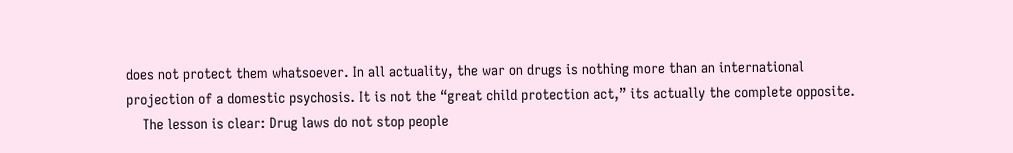does not protect them whatsoever. In all actuality, the war on drugs is nothing more than an international projection of a domestic psychosis. It is not the “great child protection act,” its actually the complete opposite.
    The lesson is clear: Drug laws do not stop people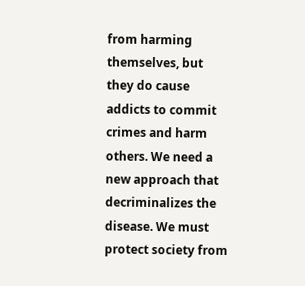from harming themselves, but they do cause addicts to commit crimes and harm others. We need a new approach that decriminalizes the disease. We must protect society from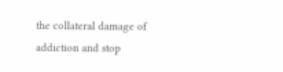the collateral damage of addiction and stop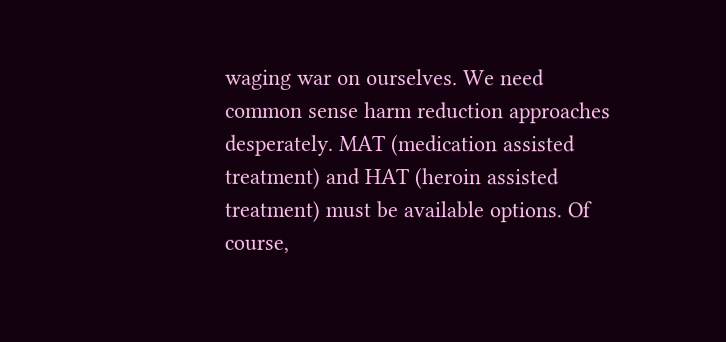waging war on ourselves. We need common sense harm reduction approaches desperately. MAT (medication assisted treatment) and HAT (heroin assisted treatment) must be available options. Of course,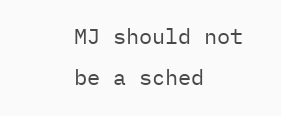MJ should not be a sched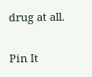drug at all.

Pin It